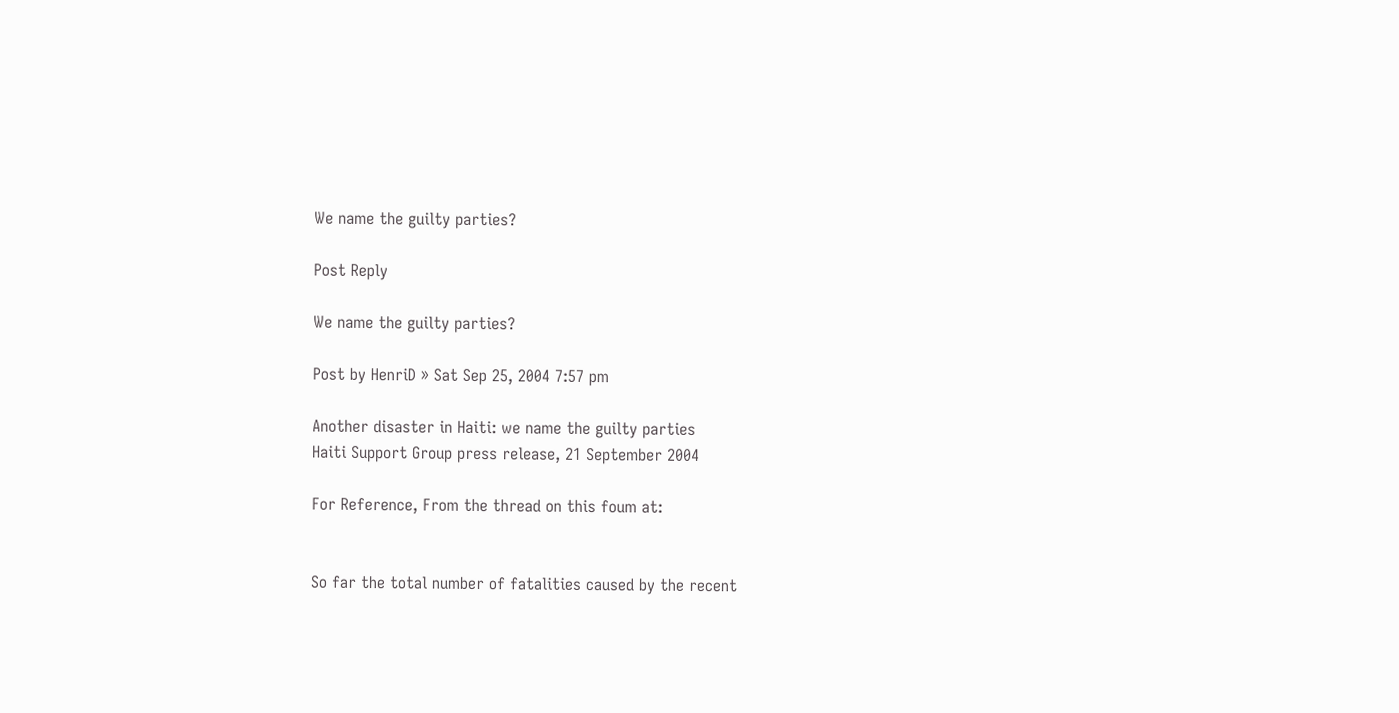We name the guilty parties?

Post Reply

We name the guilty parties?

Post by HenriD » Sat Sep 25, 2004 7:57 pm

Another disaster in Haiti: we name the guilty parties
Haiti Support Group press release, 21 September 2004

For Reference, From the thread on this foum at:


So far the total number of fatalities caused by the recent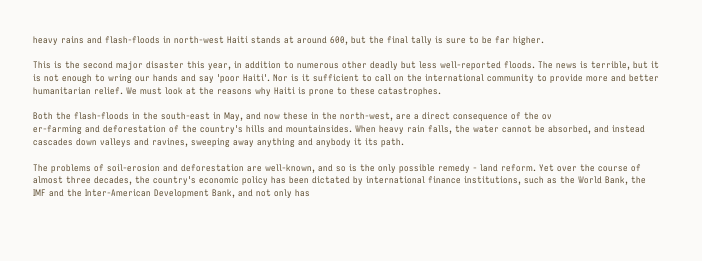heavy rains and flash-floods in north-west Haiti stands at around 600, but the final tally is sure to be far higher.

This is the second major disaster this year, in addition to numerous other deadly but less well-reported floods. The news is terrible, but it is not enough to wring our hands and say 'poor Haiti'. Nor is it sufficient to call on the international community to provide more and better humanitarian relief. We must look at the reasons why Haiti is prone to these catastrophes.

Both the flash-floods in the south-east in May, and now these in the north-west, are a direct consequence of the ov
er-farming and deforestation of the country's hills and mountainsides. When heavy rain falls, the water cannot be absorbed, and instead cascades down valleys and ravines, sweeping away anything and anybody it its path.

The problems of soil-erosion and deforestation are well-known, and so is the only possible remedy - land reform. Yet over the course of almost three decades, the country's economic policy has been dictated by international finance institutions, such as the World Bank, the IMF and the Inter-American Development Bank, and not only has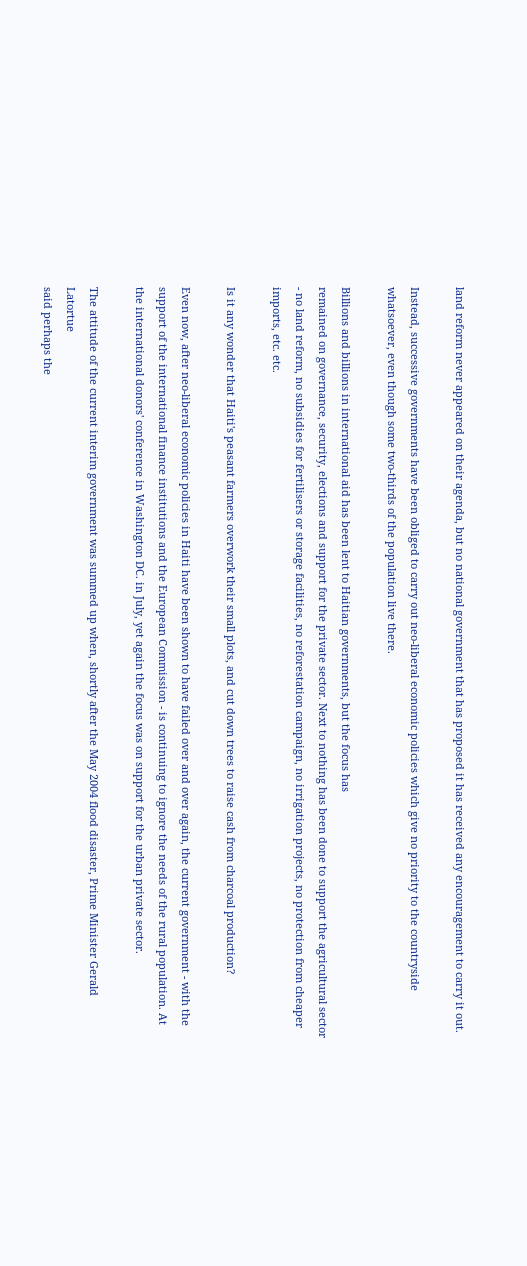land reform never appeared on their agenda, but no national government that has proposed it has received any encouragement to carry it out.

Instead, successive governments have been obliged to carry out neo-liberal economic policies which give no priority to the countryside whatsoever, even though some two-thirds of the population live there.

Billions and billions in international aid has been lent to Haitian governments, but the focus has
remained on governance, security, elections and support for the private sector. Next to nothing has been done to support the agricultural sector - no land reform, no subsidies for fertilisers or storage facilities, no reforestation campaign, no irrigation projects, no protection from cheaper imports, etc. etc.

Is it any wonder that Haiti's peasant farmers overwork their small plots, and cut down trees to raise cash from charcoal production?

Even now, after neo-liberal economic policies in Haiti have been shown to have failed over and over again, the current government - with the support of the international finance institutions and the European Commission - is continuing to ignore the needs of the rural population. At the international donors' conference in Washington DC. in July, yet again the focus was on support for the urban private sector.

The attitude of the current interim government was summed up when, shortly after the May 2004 flood disaster, Prime Minister Gerald Latortue
said perhaps the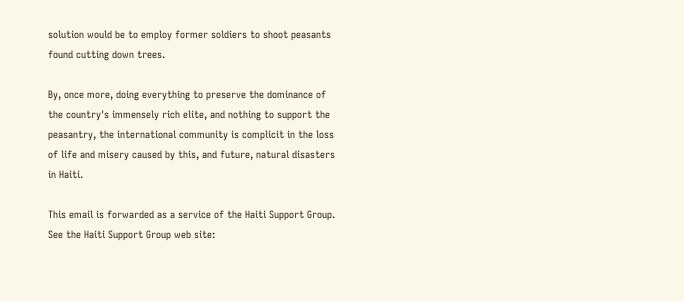solution would be to employ former soldiers to shoot peasants found cutting down trees.

By, once more, doing everything to preserve the dominance of the country's immensely rich elite, and nothing to support the peasantry, the international community is complicit in the loss of life and misery caused by this, and future, natural disasters in Haiti.

This email is forwarded as a service of the Haiti Support Group.
See the Haiti Support Group web site: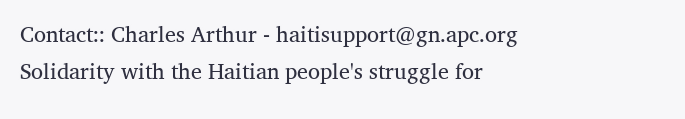Contact:: Charles Arthur - haitisupport@gn.apc.org
Solidarity with the Haitian people's struggle for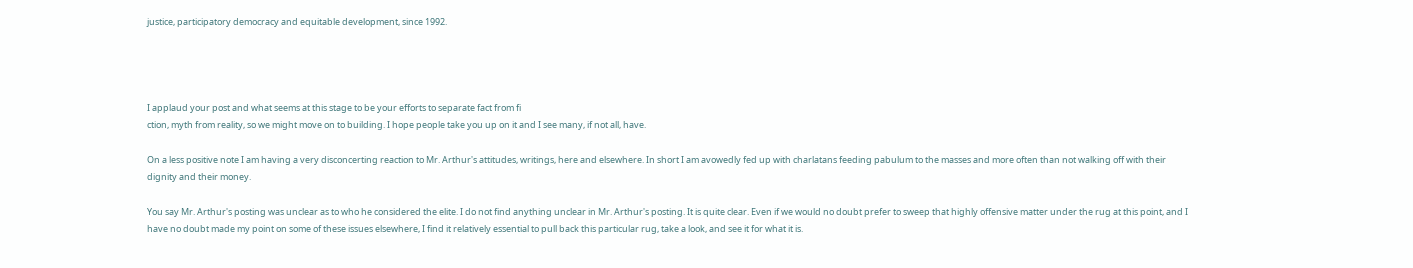justice, participatory democracy and equitable development, since 1992.




I applaud your post and what seems at this stage to be your efforts to separate fact from fi
ction, myth from reality, so we might move on to building. I hope people take you up on it and I see many, if not all, have.

On a less positive note I am having a very disconcerting reaction to Mr. Arthur's attitudes, writings, here and elsewhere. In short I am avowedly fed up with charlatans feeding pabulum to the masses and more often than not walking off with their dignity and their money.

You say Mr. Arthur's posting was unclear as to who he considered the elite. I do not find anything unclear in Mr. Arthur's posting. It is quite clear. Even if we would no doubt prefer to sweep that highly offensive matter under the rug at this point, and I have no doubt made my point on some of these issues elsewhere, I find it relatively essential to pull back this particular rug, take a look, and see it for what it is.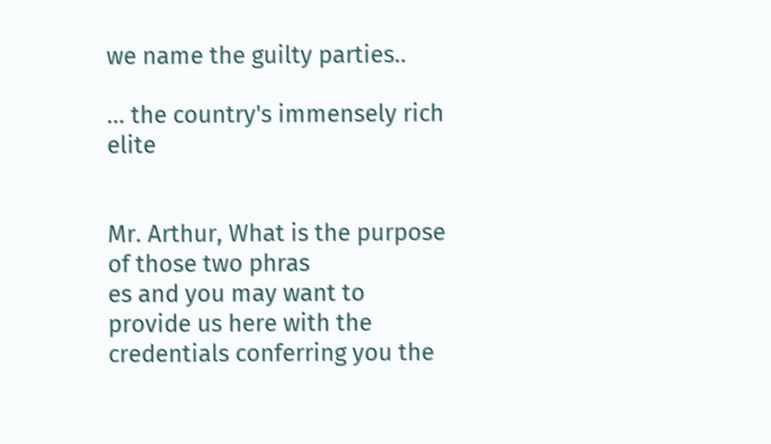we name the guilty parties..

... the country's immensely rich elite


Mr. Arthur, What is the purpose of those two phras
es and you may want to provide us here with the credentials conferring you the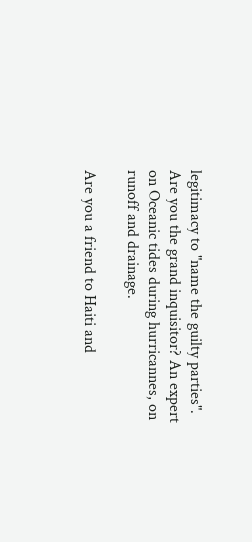legitimacy to "name the guilty parties". Are you the grand inquisitor? An expert on Oceanic tides during hurricannes, on runoff and drainage.

Are you a friend to Haiti and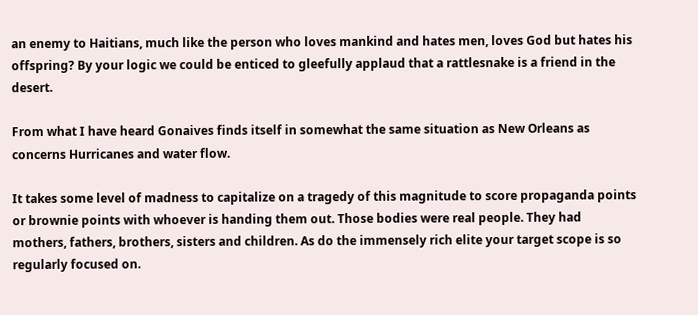an enemy to Haitians, much like the person who loves mankind and hates men, loves God but hates his offspring? By your logic we could be enticed to gleefully applaud that a rattlesnake is a friend in the desert.

From what I have heard Gonaives finds itself in somewhat the same situation as New Orleans as concerns Hurricanes and water flow.

It takes some level of madness to capitalize on a tragedy of this magnitude to score propaganda points or brownie points with whoever is handing them out. Those bodies were real people. They had
mothers, fathers, brothers, sisters and children. As do the immensely rich elite your target scope is so regularly focused on.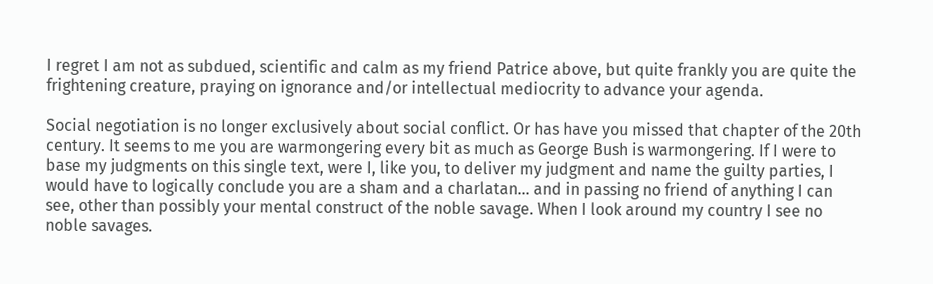I regret I am not as subdued, scientific and calm as my friend Patrice above, but quite frankly you are quite the frightening creature, praying on ignorance and/or intellectual mediocrity to advance your agenda.

Social negotiation is no longer exclusively about social conflict. Or has have you missed that chapter of the 20th century. It seems to me you are warmongering every bit as much as George Bush is warmongering. If I were to base my judgments on this single text, were I, like you, to deliver my judgment and name the guilty parties, I would have to logically conclude you are a sham and a charlatan... and in passing no friend of anything I can see, other than possibly your mental construct of the noble savage. When I look around my country I see no noble savages.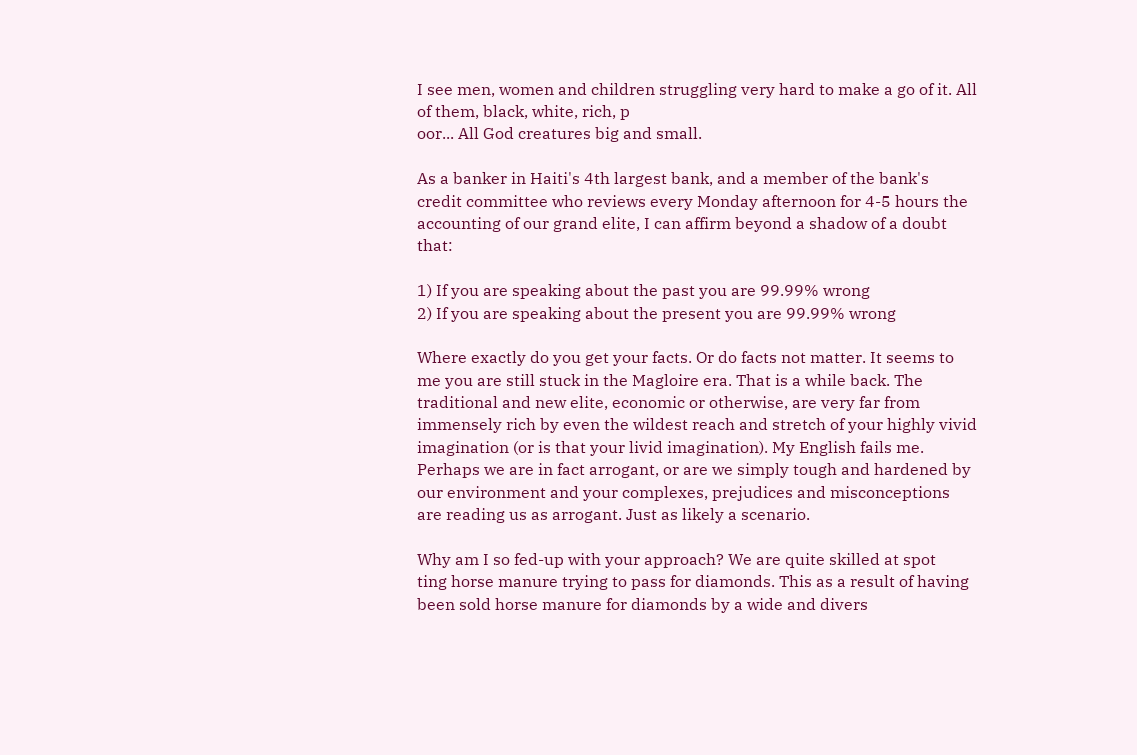I see men, women and children struggling very hard to make a go of it. All of them, black, white, rich, p
oor... All God creatures big and small.

As a banker in Haiti's 4th largest bank, and a member of the bank's credit committee who reviews every Monday afternoon for 4-5 hours the accounting of our grand elite, I can affirm beyond a shadow of a doubt that:

1) If you are speaking about the past you are 99.99% wrong
2) If you are speaking about the present you are 99.99% wrong

Where exactly do you get your facts. Or do facts not matter. It seems to me you are still stuck in the Magloire era. That is a while back. The traditional and new elite, economic or otherwise, are very far from immensely rich by even the wildest reach and stretch of your highly vivid imagination (or is that your livid imagination). My English fails me. Perhaps we are in fact arrogant, or are we simply tough and hardened by our environment and your complexes, prejudices and misconceptions are reading us as arrogant. Just as likely a scenario.

Why am I so fed-up with your approach? We are quite skilled at spot
ting horse manure trying to pass for diamonds. This as a result of having been sold horse manure for diamonds by a wide and divers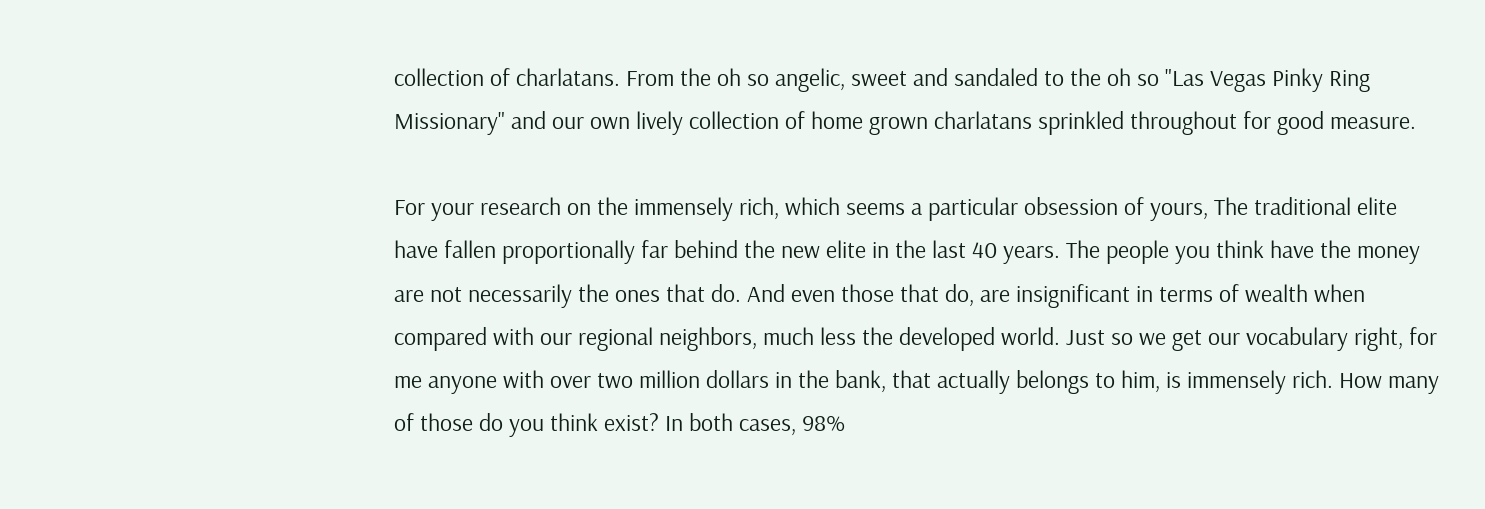collection of charlatans. From the oh so angelic, sweet and sandaled to the oh so "Las Vegas Pinky Ring Missionary" and our own lively collection of home grown charlatans sprinkled throughout for good measure.

For your research on the immensely rich, which seems a particular obsession of yours, The traditional elite have fallen proportionally far behind the new elite in the last 40 years. The people you think have the money are not necessarily the ones that do. And even those that do, are insignificant in terms of wealth when compared with our regional neighbors, much less the developed world. Just so we get our vocabulary right, for me anyone with over two million dollars in the bank, that actually belongs to him, is immensely rich. How many of those do you think exist? In both cases, 98%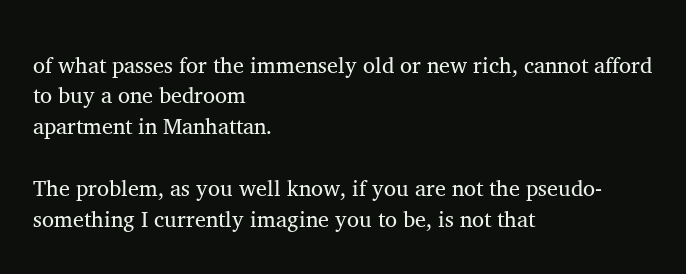of what passes for the immensely old or new rich, cannot afford to buy a one bedroom
apartment in Manhattan.

The problem, as you well know, if you are not the pseudo-something I currently imagine you to be, is not that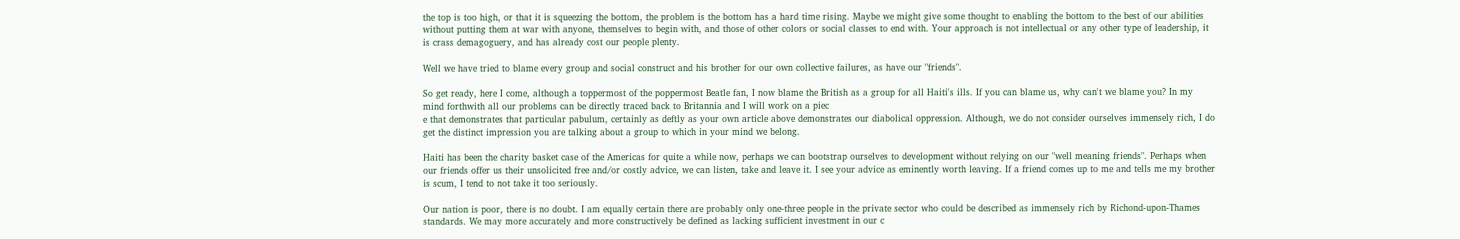the top is too high, or that it is squeezing the bottom, the problem is the bottom has a hard time rising. Maybe we might give some thought to enabling the bottom to the best of our abilities without putting them at war with anyone, themselves to begin with, and those of other colors or social classes to end with. Your approach is not intellectual or any other type of leadership, it is crass demagoguery, and has already cost our people plenty.

Well we have tried to blame every group and social construct and his brother for our own collective failures, as have our "friends".

So get ready, here I come, although a toppermost of the poppermost Beatle fan, I now blame the British as a group for all Haiti's ills. If you can blame us, why can't we blame you? In my mind forthwith all our problems can be directly traced back to Britannia and I will work on a piec
e that demonstrates that particular pabulum, certainly as deftly as your own article above demonstrates our diabolical oppression. Although, we do not consider ourselves immensely rich, I do get the distinct impression you are talking about a group to which in your mind we belong.

Haiti has been the charity basket case of the Americas for quite a while now, perhaps we can bootstrap ourselves to development without relying on our "well meaning friends". Perhaps when our friends offer us their unsolicited free and/or costly advice, we can listen, take and leave it. I see your advice as eminently worth leaving. If a friend comes up to me and tells me my brother is scum, I tend to not take it too seriously.

Our nation is poor, there is no doubt. I am equally certain there are probably only one-three people in the private sector who could be described as immensely rich by Richond-upon-Thames standards. We may more accurately and more constructively be defined as lacking sufficient investment in our c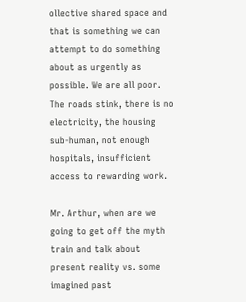ollective shared space and that is something we can attempt to do something about as urgently as possible. We are all poor. The roads stink, there is no electricity, the housing sub-human, not enough hospitals, insufficient access to rewarding work.

Mr. Arthur, when are we going to get off the myth train and talk about present reality vs. some imagined past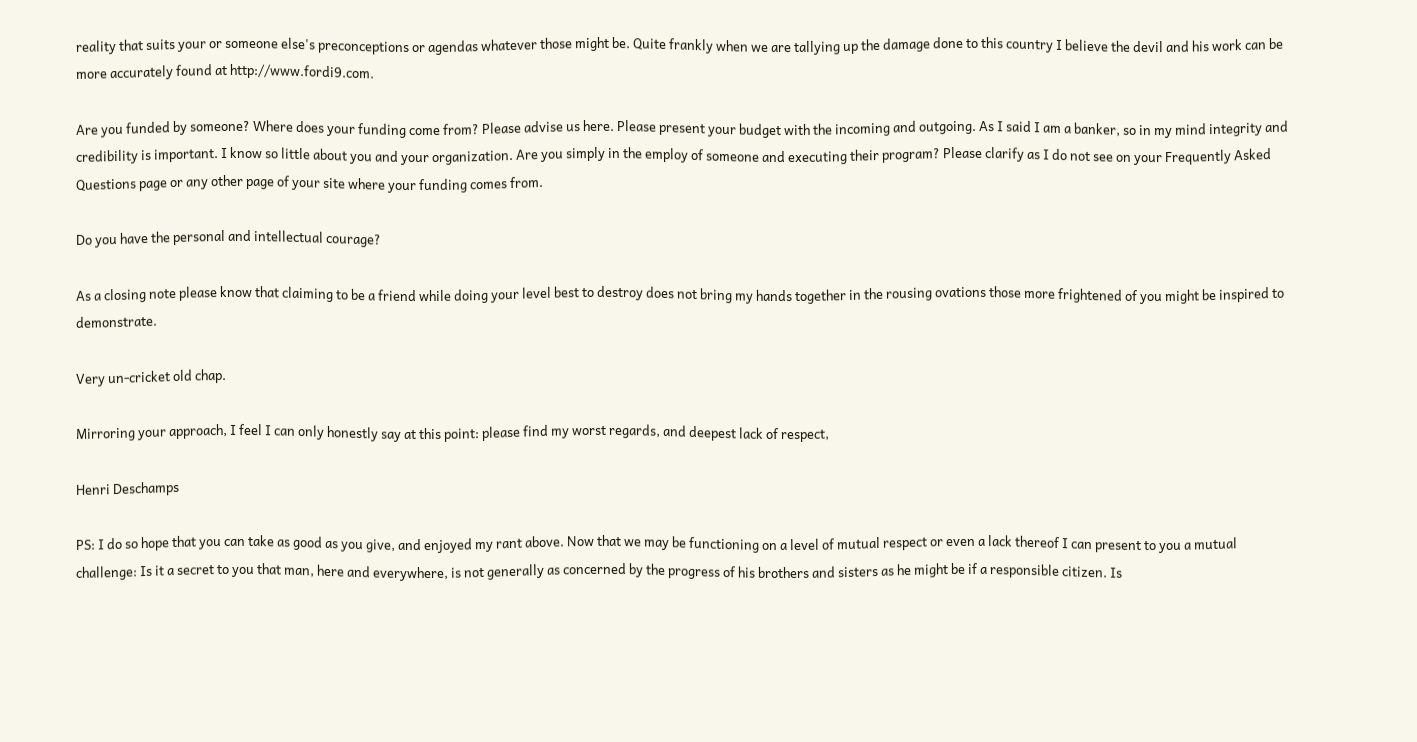reality that suits your or someone else's preconceptions or agendas whatever those might be. Quite frankly when we are tallying up the damage done to this country I believe the devil and his work can be more accurately found at http://www.fordi9.com.

Are you funded by someone? Where does your funding come from? Please advise us here. Please present your budget with the incoming and outgoing. As I said I am a banker, so in my mind integrity and credibility is important. I know so little about you and your organization. Are you simply in the employ of someone and executing their program? Please clarify as I do not see on your Frequently Asked
Questions page or any other page of your site where your funding comes from.

Do you have the personal and intellectual courage?

As a closing note please know that claiming to be a friend while doing your level best to destroy does not bring my hands together in the rousing ovations those more frightened of you might be inspired to demonstrate.

Very un-cricket old chap.

Mirroring your approach, I feel I can only honestly say at this point: please find my worst regards, and deepest lack of respect,

Henri Deschamps

PS: I do so hope that you can take as good as you give, and enjoyed my rant above. Now that we may be functioning on a level of mutual respect or even a lack thereof I can present to you a mutual challenge: Is it a secret to you that man, here and everywhere, is not generally as concerned by the progress of his brothers and sisters as he might be if a responsible citizen. Is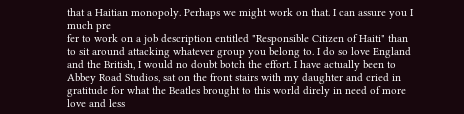that a Haitian monopoly. Perhaps we might work on that. I can assure you I much pre
fer to work on a job description entitled "Responsible Citizen of Haiti" than to sit around attacking whatever group you belong to. I do so love England and the British, I would no doubt botch the effort. I have actually been to Abbey Road Studios, sat on the front stairs with my daughter and cried in gratitude for what the Beatles brought to this world direly in need of more love and less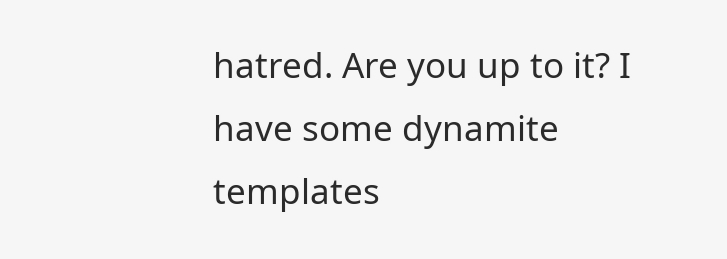hatred. Are you up to it? I have some dynamite templates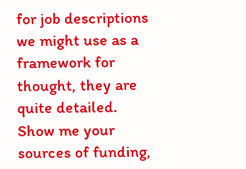for job descriptions we might use as a framework for thought, they are quite detailed. Show me your sources of funding,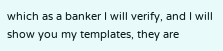which as a banker I will verify, and I will show you my templates, they are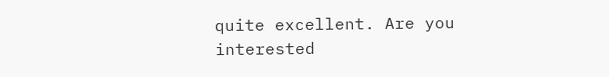quite excellent. Are you interested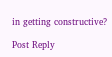in getting constructive?

Post Reply